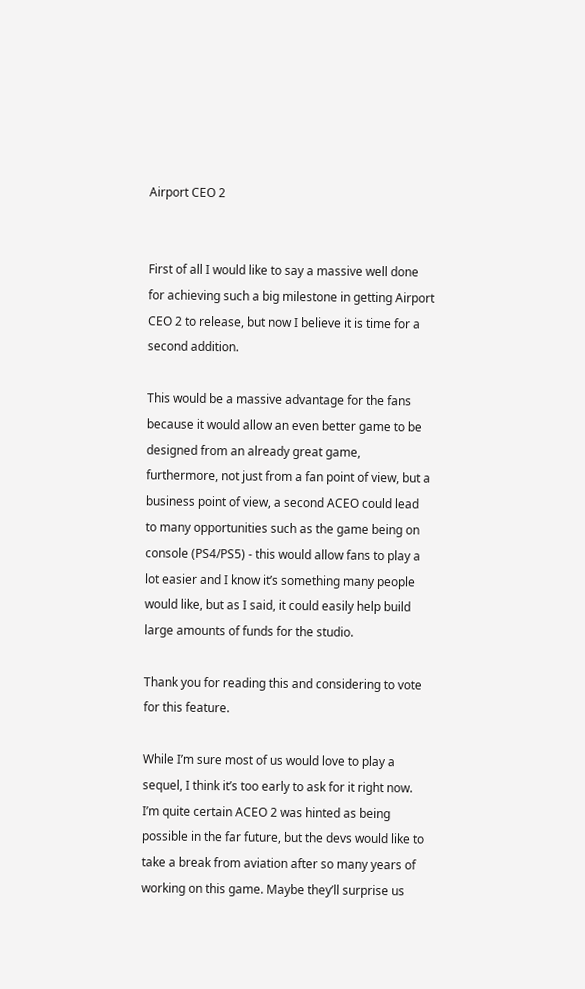Airport CEO 2


First of all I would like to say a massive well done for achieving such a big milestone in getting Airport CEO 2 to release, but now I believe it is time for a second addition.

This would be a massive advantage for the fans because it would allow an even better game to be designed from an already great game, furthermore, not just from a fan point of view, but a business point of view, a second ACEO could lead to many opportunities such as the game being on console (PS4/PS5) - this would allow fans to play a lot easier and I know it’s something many people would like, but as I said, it could easily help build large amounts of funds for the studio.

Thank you for reading this and considering to vote for this feature.

While I’m sure most of us would love to play a sequel, I think it’s too early to ask for it right now. I’m quite certain ACEO 2 was hinted as being possible in the far future, but the devs would like to take a break from aviation after so many years of working on this game. Maybe they’ll surprise us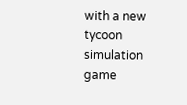with a new tycoon simulation game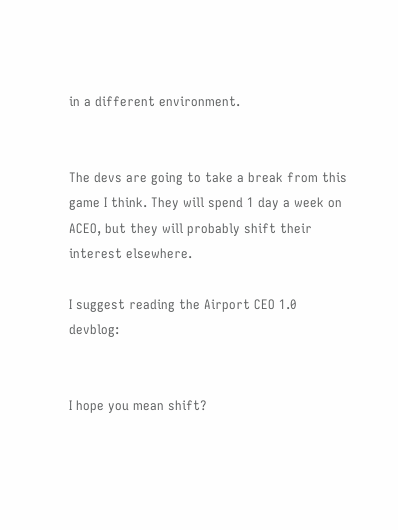in a different environment.


The devs are going to take a break from this game I think. They will spend 1 day a week on ACEO, but they will probably shift their interest elsewhere.

I suggest reading the Airport CEO 1.0 devblog:


I hope you mean shift?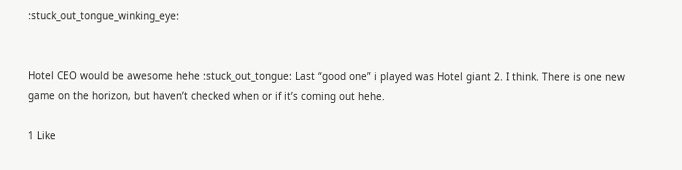:stuck_out_tongue_winking_eye:


Hotel CEO would be awesome hehe :stuck_out_tongue: Last “good one” i played was Hotel giant 2. I think. There is one new game on the horizon, but haven’t checked when or if it’s coming out hehe.

1 Like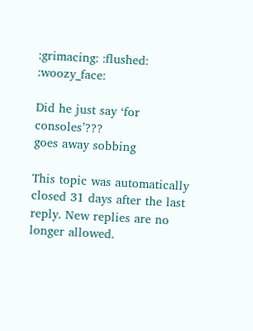:grimacing: :flushed: :woozy_face:

Did he just say ‘for consoles’???
goes away sobbing

This topic was automatically closed 31 days after the last reply. New replies are no longer allowed.